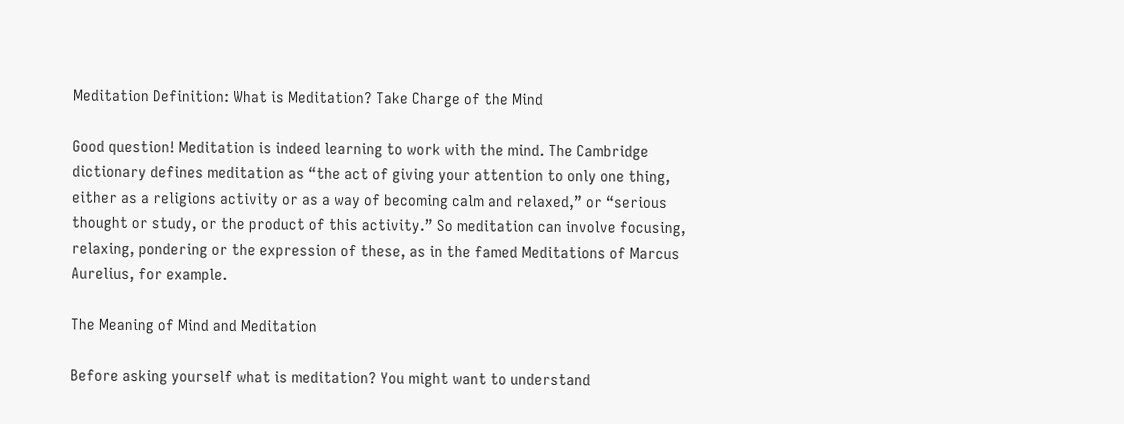Meditation Definition: What is Meditation? Take Charge of the Mind

Good question! Meditation is indeed learning to work with the mind. The Cambridge dictionary defines meditation as “the act of giving your attention to only one thing, either as a religions activity or as a way of becoming calm and relaxed,” or “serious thought or study, or the product of this activity.” So meditation can involve focusing, relaxing, pondering or the expression of these, as in the famed Meditations of Marcus Aurelius, for example.

The Meaning of Mind and Meditation

Before asking yourself what is meditation? You might want to understand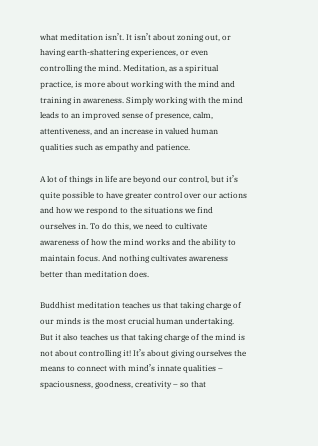what meditation isn’t. It isn’t about zoning out, or having earth-shattering experiences, or even controlling the mind. Meditation, as a spiritual practice, is more about working with the mind and training in awareness. Simply working with the mind leads to an improved sense of presence, calm, attentiveness, and an increase in valued human qualities such as empathy and patience.

A lot of things in life are beyond our control, but it’s quite possible to have greater control over our actions and how we respond to the situations we find ourselves in. To do this, we need to cultivate awareness of how the mind works and the ability to maintain focus. And nothing cultivates awareness better than meditation does.

Buddhist meditation teaches us that taking charge of our minds is the most crucial human undertaking. But it also teaches us that taking charge of the mind is not about controlling it! It’s about giving ourselves the means to connect with mind’s innate qualities – spaciousness, goodness, creativity – so that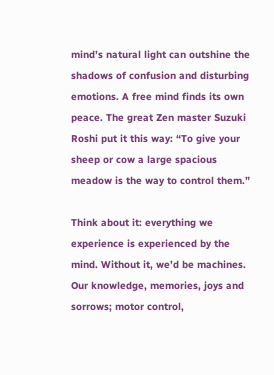mind’s natural light can outshine the shadows of confusion and disturbing emotions. A free mind finds its own peace. The great Zen master Suzuki Roshi put it this way: “To give your sheep or cow a large spacious meadow is the way to control them.”

Think about it: everything we experience is experienced by the mind. Without it, we’d be machines. Our knowledge, memories, joys and sorrows; motor control,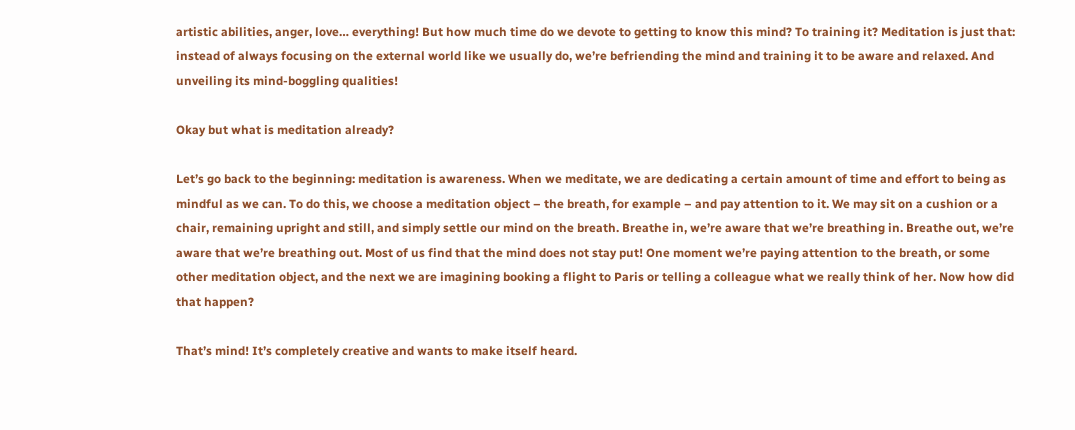artistic abilities, anger, love… everything! But how much time do we devote to getting to know this mind? To training it? Meditation is just that: instead of always focusing on the external world like we usually do, we’re befriending the mind and training it to be aware and relaxed. And unveiling its mind-boggling qualities!

Okay but what is meditation already?

Let’s go back to the beginning: meditation is awareness. When we meditate, we are dedicating a certain amount of time and effort to being as mindful as we can. To do this, we choose a meditation object – the breath, for example – and pay attention to it. We may sit on a cushion or a chair, remaining upright and still, and simply settle our mind on the breath. Breathe in, we’re aware that we’re breathing in. Breathe out, we’re aware that we’re breathing out. Most of us find that the mind does not stay put! One moment we’re paying attention to the breath, or some other meditation object, and the next we are imagining booking a flight to Paris or telling a colleague what we really think of her. Now how did that happen?

That’s mind! It’s completely creative and wants to make itself heard.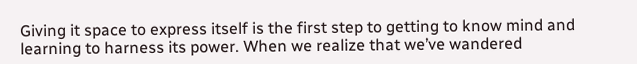Giving it space to express itself is the first step to getting to know mind and learning to harness its power. When we realize that we’ve wandered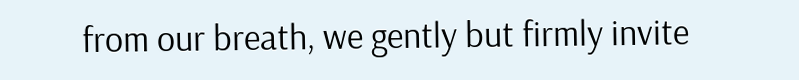from our breath, we gently but firmly invite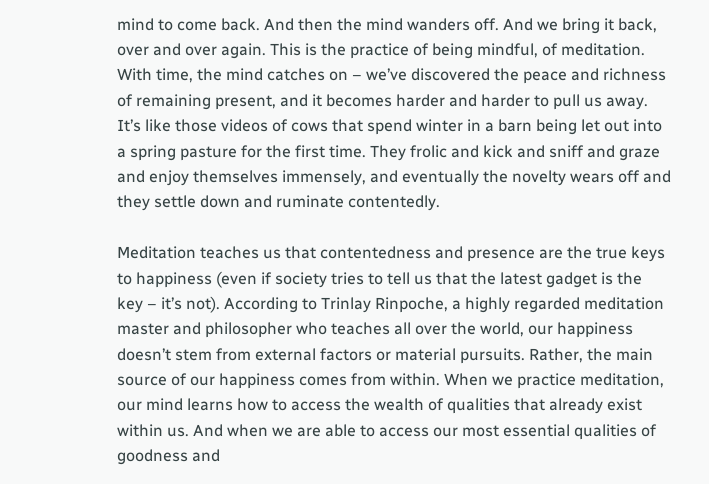mind to come back. And then the mind wanders off. And we bring it back, over and over again. This is the practice of being mindful, of meditation. With time, the mind catches on – we’ve discovered the peace and richness of remaining present, and it becomes harder and harder to pull us away. It’s like those videos of cows that spend winter in a barn being let out into a spring pasture for the first time. They frolic and kick and sniff and graze and enjoy themselves immensely, and eventually the novelty wears off and they settle down and ruminate contentedly.

Meditation teaches us that contentedness and presence are the true keys to happiness (even if society tries to tell us that the latest gadget is the key – it’s not). According to Trinlay Rinpoche, a highly regarded meditation master and philosopher who teaches all over the world, our happiness doesn’t stem from external factors or material pursuits. Rather, the main source of our happiness comes from within. When we practice meditation, our mind learns how to access the wealth of qualities that already exist within us. And when we are able to access our most essential qualities of goodness and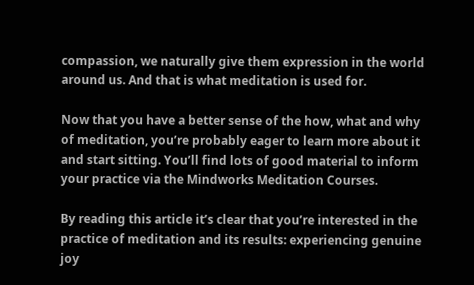compassion, we naturally give them expression in the world around us. And that is what meditation is used for.

Now that you have a better sense of the how, what and why of meditation, you’re probably eager to learn more about it and start sitting. You’ll find lots of good material to inform your practice via the Mindworks Meditation Courses.

By reading this article it’s clear that you’re interested in the practice of meditation and its results: experiencing genuine joy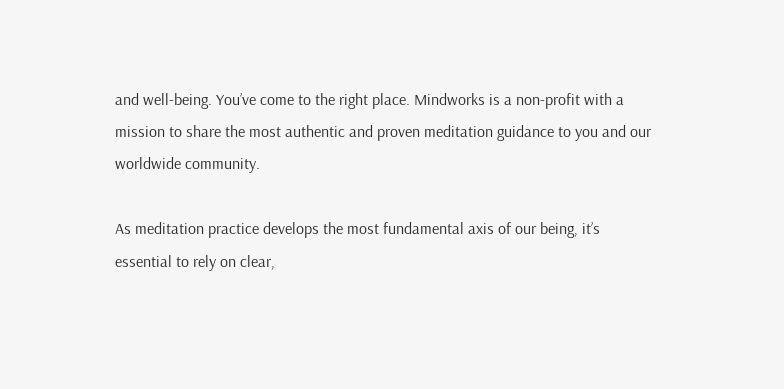and well-being. You’ve come to the right place. Mindworks is a non-profit with a mission to share the most authentic and proven meditation guidance to you and our worldwide community.

As meditation practice develops the most fundamental axis of our being, it’s essential to rely on clear,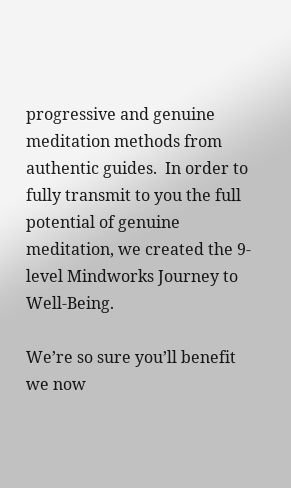progressive and genuine meditation methods from authentic guides.  In order to fully transmit to you the full potential of genuine meditation, we created the 9-level Mindworks Journey to Well-Being.

We’re so sure you’ll benefit we now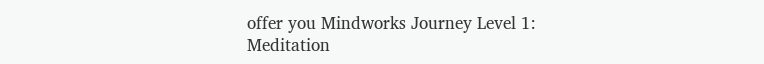offer you Mindworks Journey Level 1: Meditation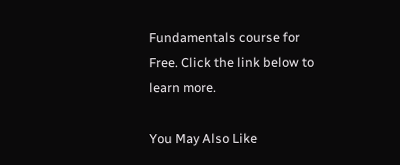Fundamentals course for Free. Click the link below to learn more.

You May Also Like